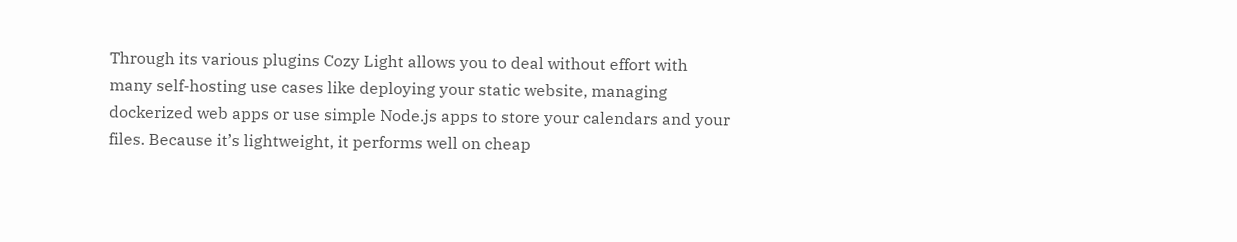Through its various plugins Cozy Light allows you to deal without effort with many self-hosting use cases like deploying your static website, managing dockerized web apps or use simple Node.js apps to store your calendars and your files. Because it’s lightweight, it performs well on cheap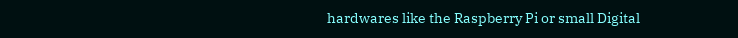hardwares like the Raspberry Pi or small Digital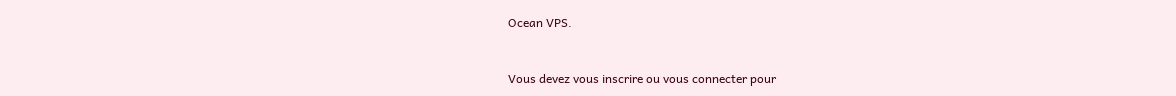Ocean VPS.


Vous devez vous inscrire ou vous connecter pour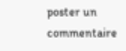poster un commentaire